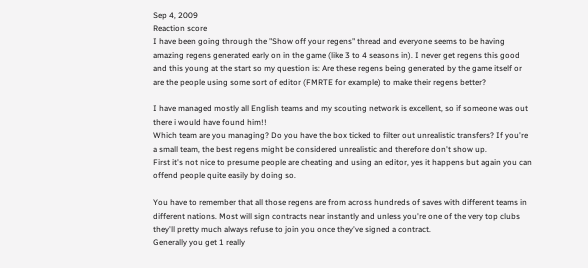Sep 4, 2009
Reaction score
I have been going through the "Show off your regens" thread and everyone seems to be having amazing regens generated early on in the game (like 3 to 4 seasons in). I never get regens this good and this young at the start so my question is: Are these regens being generated by the game itself or are the people using some sort of editor (FMRTE for example) to make their regens better?

I have managed mostly all English teams and my scouting network is excellent, so if someone was out there i would have found him!!
Which team are you managing? Do you have the box ticked to filter out unrealistic transfers? If you're a small team, the best regens might be considered unrealistic and therefore don't show up.
First it's not nice to presume people are cheating and using an editor, yes it happens but again you can offend people quite easily by doing so.

You have to remember that all those regens are from across hundreds of saves with different teams in different nations. Most will sign contracts near instantly and unless you're one of the very top clubs they'll pretty much always refuse to join you once they've signed a contract.
Generally you get 1 really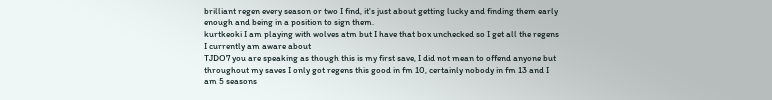brilliant regen every season or two I find, it's just about getting lucky and finding them early enough and being in a position to sign them.
kurtkeoki I am playing with wolves atm but I have that box unchecked so I get all the regens I currently am aware about
TJDO7 you are speaking as though this is my first save, I did not mean to offend anyone but throughout my saves I only got regens this good in fm 10, certainly nobody in fm 13 and I am 5 seasons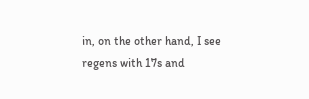in, on the other hand, I see regens with 17s and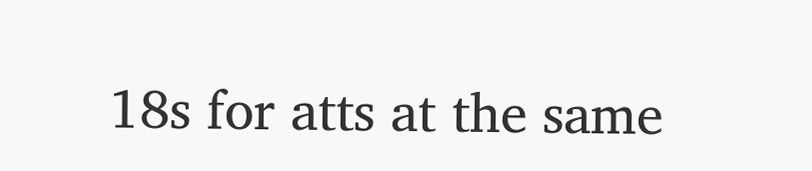18s for atts at the same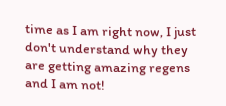time as I am right now, I just don't understand why they are getting amazing regens and I am not!